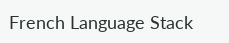French Language Stack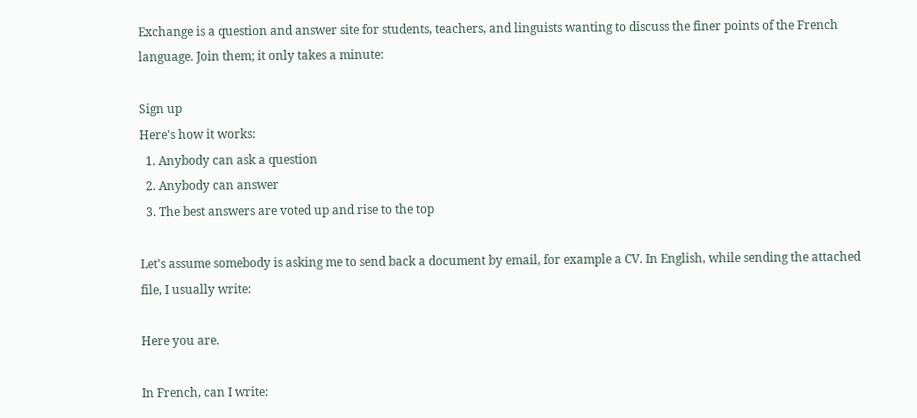Exchange is a question and answer site for students, teachers, and linguists wanting to discuss the finer points of the French language. Join them; it only takes a minute:

Sign up
Here's how it works:
  1. Anybody can ask a question
  2. Anybody can answer
  3. The best answers are voted up and rise to the top

Let's assume somebody is asking me to send back a document by email, for example a CV. In English, while sending the attached file, I usually write:

Here you are.

In French, can I write: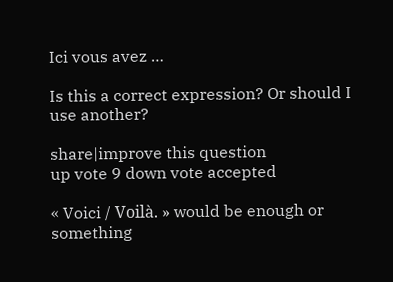Ici vous avez …

Is this a correct expression? Or should I use another?

share|improve this question
up vote 9 down vote accepted

« Voici / Voilà. » would be enough or something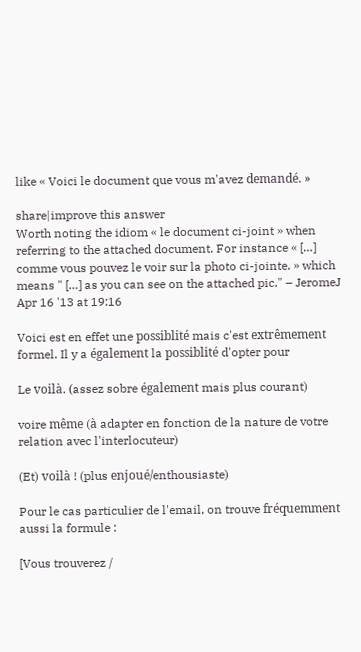like « Voici le document que vous m'avez demandé. »

share|improve this answer
Worth noting the idiom « le document ci-joint » when referring to the attached document. For instance « […] comme vous pouvez le voir sur la photo ci-jointe. » which means " […] as you can see on the attached pic." – JeromeJ Apr 16 '13 at 19:16

Voici est en effet une possiblité mais c'est extrêmement formel. Il y a également la possiblité d'opter pour

Le voilà. (assez sobre également mais plus courant)

voire même (à adapter en fonction de la nature de votre relation avec l'interlocuteur)

(Et) voilà ! (plus enjoué/enthousiaste)

Pour le cas particulier de l'email, on trouve fréquemment aussi la formule :

[Vous trouverez /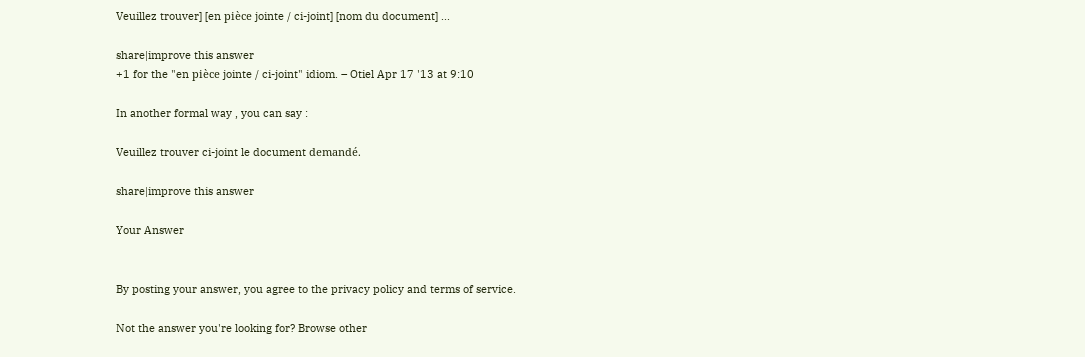Veuillez trouver] [en pièce jointe / ci-joint] [nom du document] ...

share|improve this answer
+1 for the "en pièce jointe / ci-joint" idiom. – Otiel Apr 17 '13 at 9:10

In another formal way , you can say :

Veuillez trouver ci-joint le document demandé.

share|improve this answer

Your Answer


By posting your answer, you agree to the privacy policy and terms of service.

Not the answer you're looking for? Browse other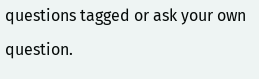questions tagged or ask your own question.